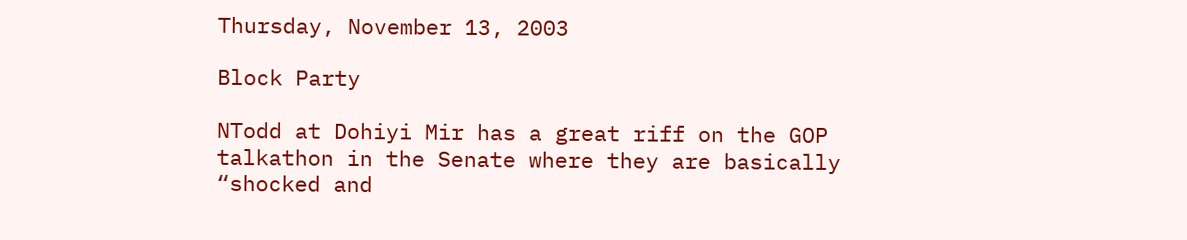Thursday, November 13, 2003

Block Party

NTodd at Dohiyi Mir has a great riff on the GOP talkathon in the Senate where they are basically “shocked and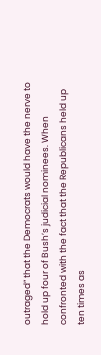outraged” that the Democrats would have the nerve to hold up four of Bush’s judicial nominees. When confronted with the fact that the Republicans held up ten times as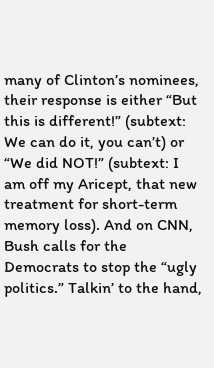many of Clinton’s nominees, their response is either “But this is different!” (subtext: We can do it, you can’t) or “We did NOT!” (subtext: I am off my Aricept, that new treatment for short-term memory loss). And on CNN, Bush calls for the Democrats to stop the “ugly politics.” Talkin’ to the hand,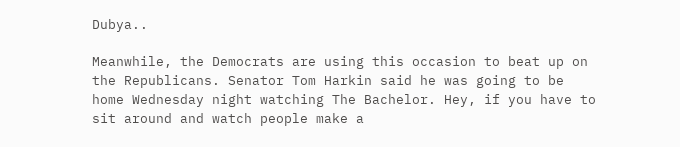Dubya..

Meanwhile, the Democrats are using this occasion to beat up on the Republicans. Senator Tom Harkin said he was going to be home Wednesday night watching The Bachelor. Hey, if you have to sit around and watch people make a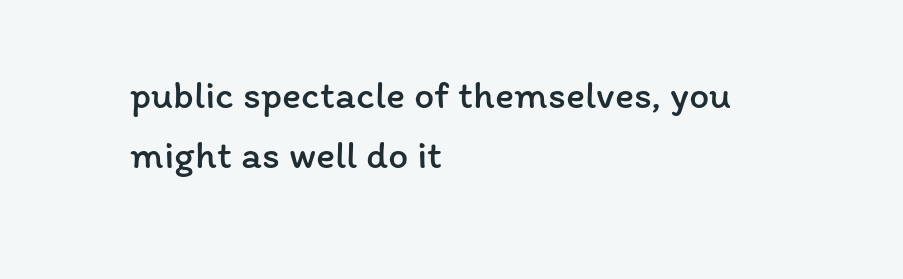public spectacle of themselves, you might as well do it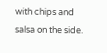with chips and salsa on the side.